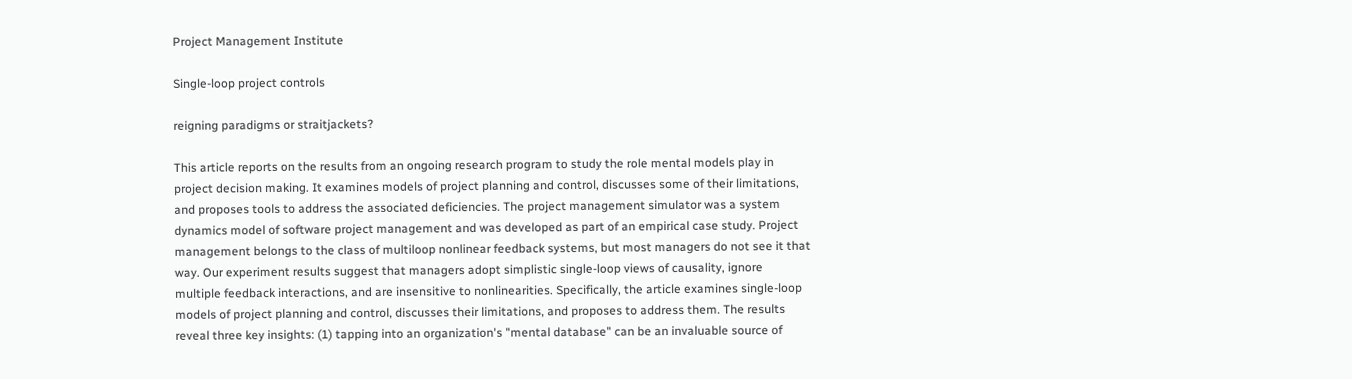Project Management Institute

Single-loop project controls

reigning paradigms or straitjackets?

This article reports on the results from an ongoing research program to study the role mental models play in project decision making. It examines models of project planning and control, discusses some of their limitations, and proposes tools to address the associated deficiencies. The project management simulator was a system dynamics model of software project management and was developed as part of an empirical case study. Project management belongs to the class of multiloop nonlinear feedback systems, but most managers do not see it that way. Our experiment results suggest that managers adopt simplistic single-loop views of causality, ignore multiple feedback interactions, and are insensitive to nonlinearities. Specifically, the article examines single-loop models of project planning and control, discusses their limitations, and proposes to address them. The results reveal three key insights: (1) tapping into an organization's "mental database" can be an invaluable source of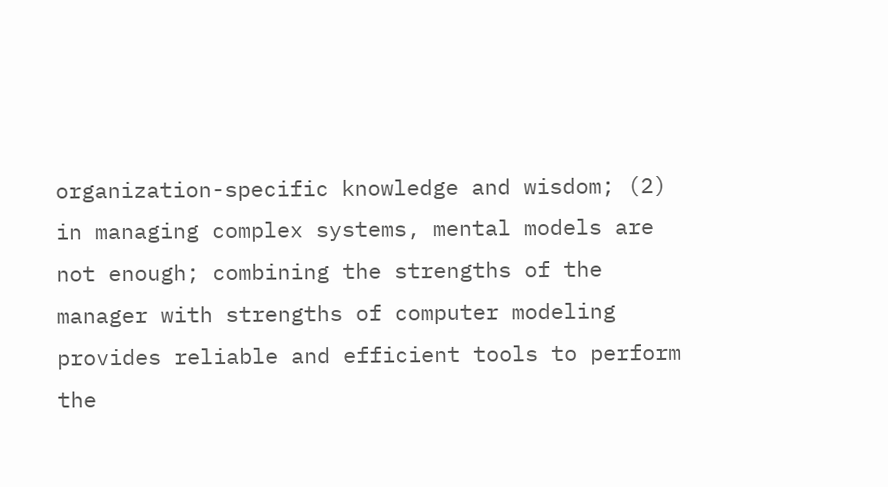organization-specific knowledge and wisdom; (2) in managing complex systems, mental models are not enough; combining the strengths of the manager with strengths of computer modeling provides reliable and efficient tools to perform the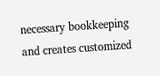necessary bookkeeping and creates customized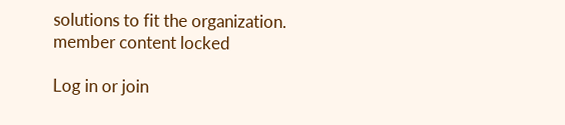solutions to fit the organization.
member content locked

Log in or join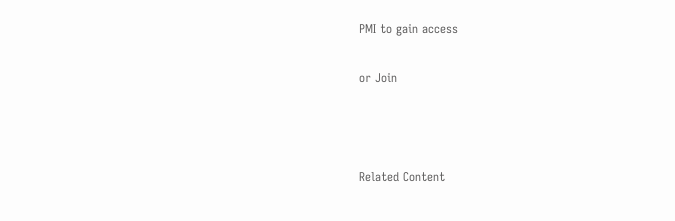PMI to gain access

or Join



Related Content